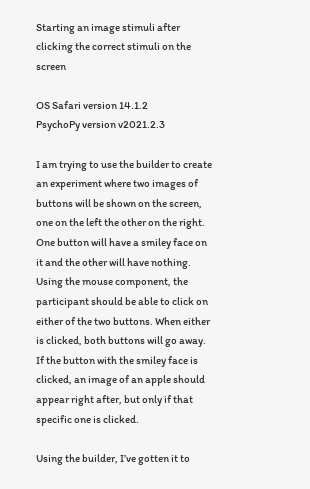Starting an image stimuli after clicking the correct stimuli on the screen

OS Safari version 14.1.2
PsychoPy version v2021.2.3

I am trying to use the builder to create an experiment where two images of buttons will be shown on the screen, one on the left the other on the right. One button will have a smiley face on it and the other will have nothing. Using the mouse component, the participant should be able to click on either of the two buttons. When either is clicked, both buttons will go away. If the button with the smiley face is clicked, an image of an apple should appear right after, but only if that specific one is clicked.

Using the builder, I’ve gotten it to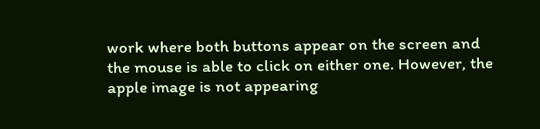work where both buttons appear on the screen and the mouse is able to click on either one. However, the apple image is not appearing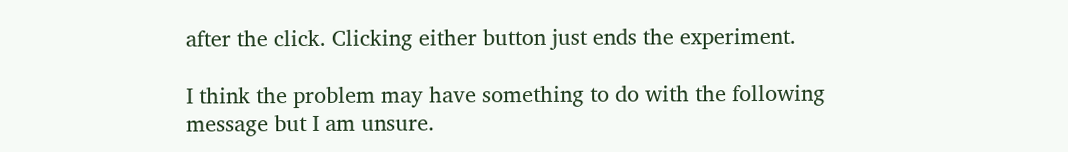after the click. Clicking either button just ends the experiment.

I think the problem may have something to do with the following message but I am unsure.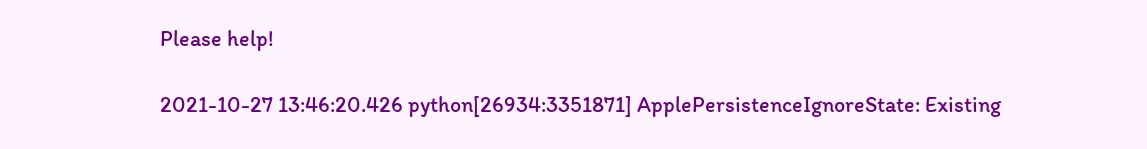Please help!

2021-10-27 13:46:20.426 python[26934:3351871] ApplePersistenceIgnoreState: Existing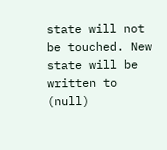state will not be touched. New state will be written to (null)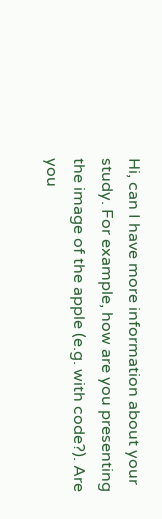Hi, can I have more information about your study. For example, how are you presenting the image of the apple (e.g. with code?). Are you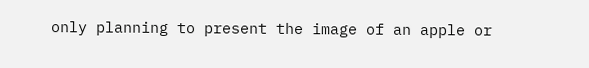only planning to present the image of an apple or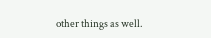other things as well.